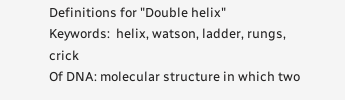Definitions for "Double helix"
Keywords:  helix, watson, ladder, rungs, crick
Of DNA: molecular structure in which two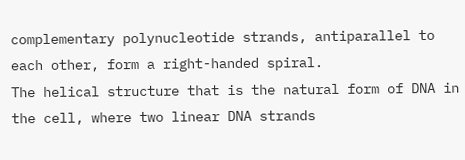complementary polynucleotide strands, antiparallel to each other, form a right-handed spiral.
The helical structure that is the natural form of DNA in the cell, where two linear DNA strands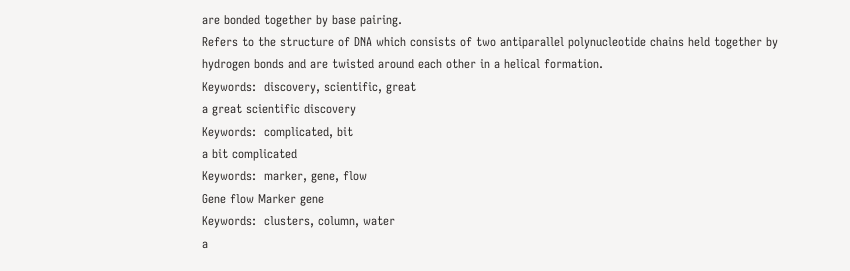are bonded together by base pairing.
Refers to the structure of DNA which consists of two antiparallel polynucleotide chains held together by hydrogen bonds and are twisted around each other in a helical formation.
Keywords:  discovery, scientific, great
a great scientific discovery
Keywords:  complicated, bit
a bit complicated
Keywords:  marker, gene, flow
Gene flow Marker gene
Keywords:  clusters, column, water
a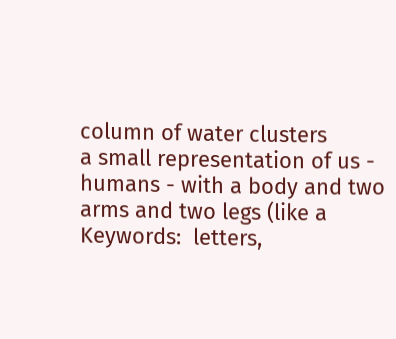column of water clusters
a small representation of us - humans - with a body and two arms and two legs (like a
Keywords:  letters,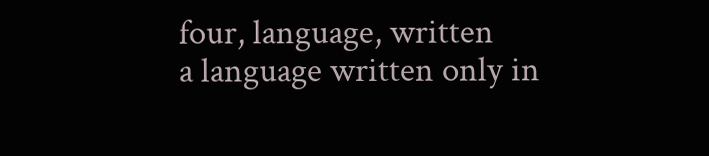four, language, written
a language written only in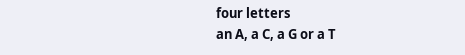four letters
an A, a C, a G or a T